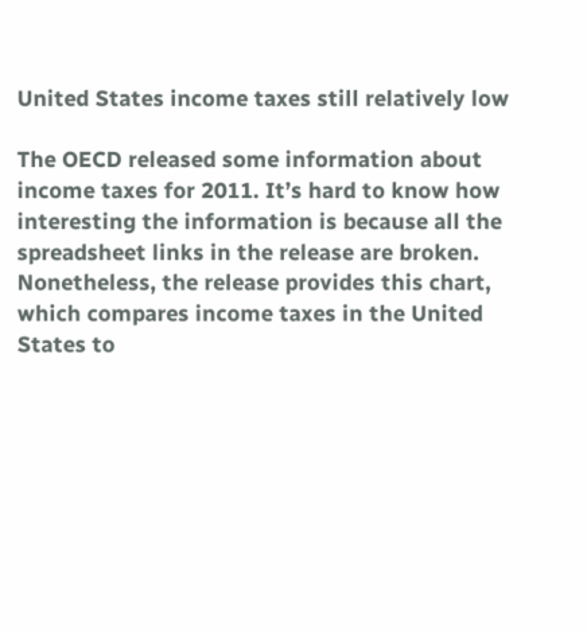United States income taxes still relatively low

The OECD released some information about income taxes for 2011. It’s hard to know how interesting the information is because all the spreadsheet links in the release are broken. Nonetheless, the release provides this chart, which compares income taxes in the United States to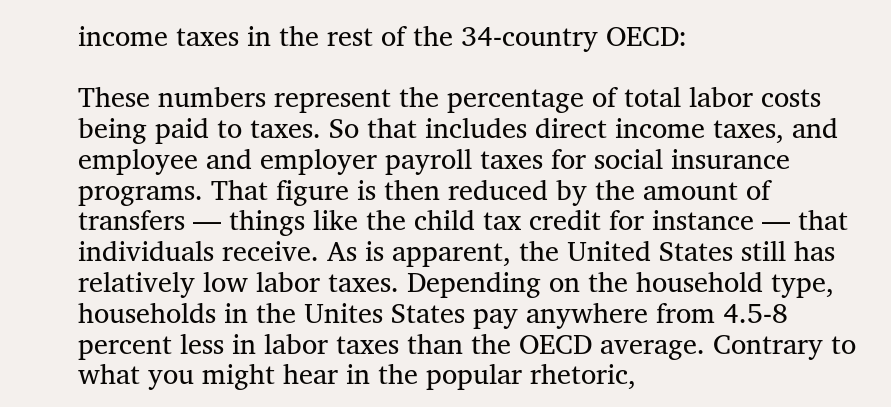income taxes in the rest of the 34-country OECD:

These numbers represent the percentage of total labor costs being paid to taxes. So that includes direct income taxes, and employee and employer payroll taxes for social insurance programs. That figure is then reduced by the amount of transfers — things like the child tax credit for instance — that individuals receive. As is apparent, the United States still has relatively low labor taxes. Depending on the household type, households in the Unites States pay anywhere from 4.5-8 percent less in labor taxes than the OECD average. Contrary to what you might hear in the popular rhetoric,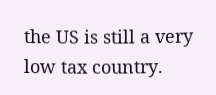the US is still a very low tax country.